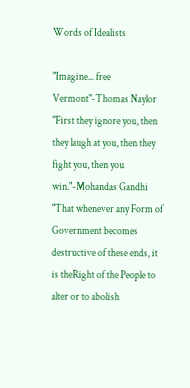Words of Idealists

"Imagine... free Vermont"-Thomas Naylor
"First they ignore you, then they laugh at you, then they fight you, then you win."-Mohandas Gandhi
"That whenever any Form of Government becomes destructive of these ends, it is theRight of the People to alter or to abolish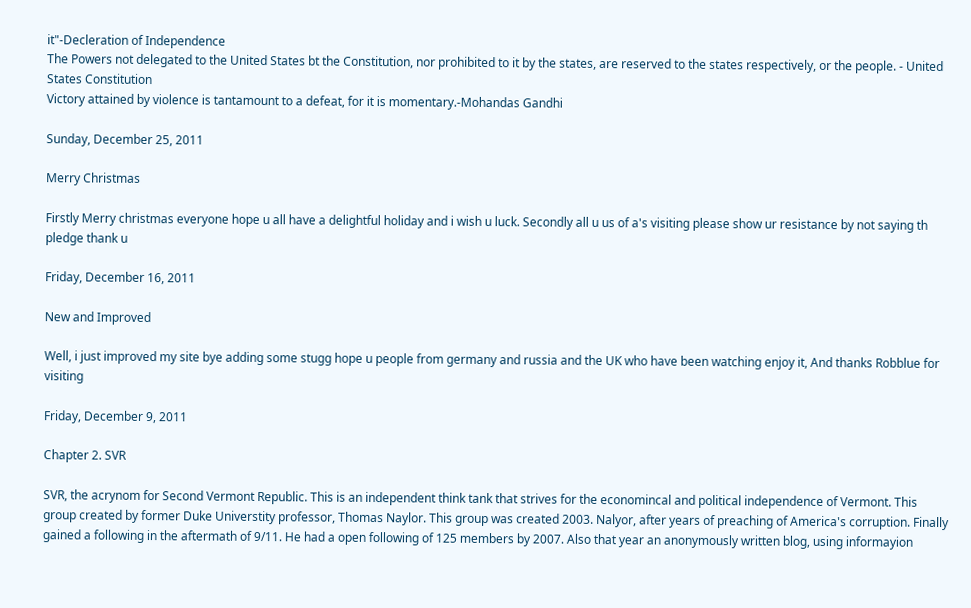it"-Decleration of Independence
The Powers not delegated to the United States bt the Constitution, nor prohibited to it by the states, are reserved to the states respectively, or the people. - United States Constitution
Victory attained by violence is tantamount to a defeat, for it is momentary.-Mohandas Gandhi

Sunday, December 25, 2011

Merry Christmas

Firstly Merry christmas everyone hope u all have a delightful holiday and i wish u luck. Secondly all u us of a's visiting please show ur resistance by not saying th pledge thank u

Friday, December 16, 2011

New and Improved

Well, i just improved my site bye adding some stugg hope u people from germany and russia and the UK who have been watching enjoy it, And thanks Robblue for visiting

Friday, December 9, 2011

Chapter 2. SVR

SVR, the acrynom for Second Vermont Republic. This is an independent think tank that strives for the economincal and political independence of Vermont. This group created by former Duke Universtity professor, Thomas Naylor. This group was created 2003. Nalyor, after years of preaching of America's corruption. Finally gained a following in the aftermath of 9/11. He had a open following of 125 members by 2007. Also that year an anonymously written blog, using informayion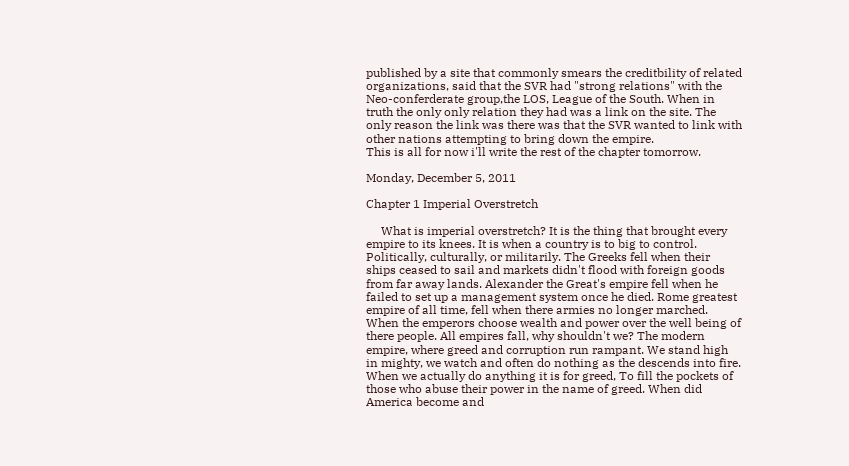published by a site that commonly smears the creditbility of related organizations, said that the SVR had "strong relations" with the Neo-conferderate group,the LOS, League of the South. When in truth the only only relation they had was a link on the site. The only reason the link was there was that the SVR wanted to link with other nations attempting to bring down the empire.
This is all for now i'll write the rest of the chapter tomorrow.

Monday, December 5, 2011

Chapter 1 Imperial Overstretch

     What is imperial overstretch? It is the thing that brought every empire to its knees. It is when a country is to big to control. Politically, culturally, or militarily. The Greeks fell when their ships ceased to sail and markets didn't flood with foreign goods from far away lands. Alexander the Great's empire fell when he failed to set up a management system once he died. Rome greatest empire of all time, fell when there armies no longer marched. When the emperors choose wealth and power over the well being of there people. All empires fall, why shouldn't we? The modern empire, where greed and corruption run rampant. We stand high in mighty, we watch and often do nothing as the descends into fire. When we actually do anything it is for greed, To fill the pockets of those who abuse their power in the name of greed. When did America become and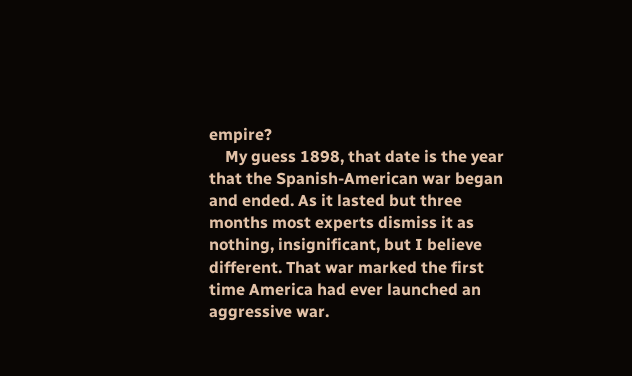empire?
    My guess 1898, that date is the year that the Spanish-American war began and ended. As it lasted but three months most experts dismiss it as nothing, insignificant, but I believe different. That war marked the first time America had ever launched an aggressive war.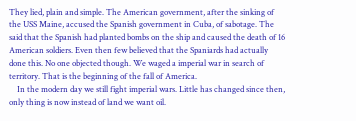They lied, plain and simple. The American government, after the sinking of the USS Maine, accused the Spanish government in Cuba, of sabotage. The said that the Spanish had planted bombs on the ship and caused the death of 16 American soldiers. Even then few believed that the Spaniards had actually done this. No one objected though. We waged a imperial war in search of territory. That is the beginning of the fall of America.
    In the modern day we still fight imperial wars. Little has changed since then, only thing is now instead of land we want oil.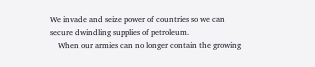We invade and seize power of countries so we can secure dwindling supplies of petroleum.
    When our armies can no longer contain the growing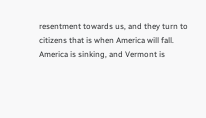resentment towards us, and they turn to citizens that is when America will fall. America is sinking, and Vermont is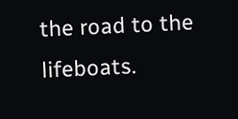the road to the lifeboats.